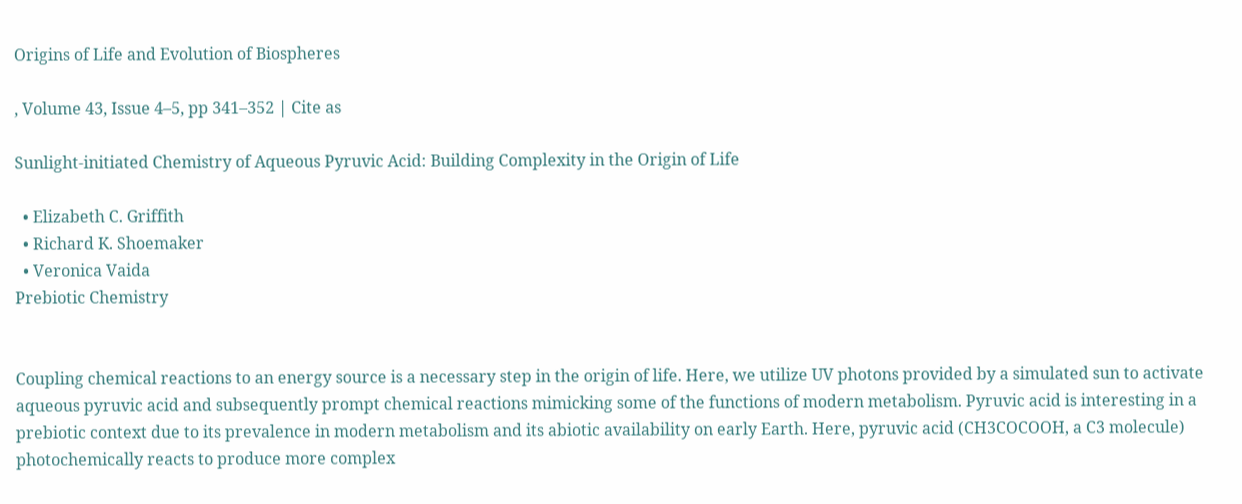Origins of Life and Evolution of Biospheres

, Volume 43, Issue 4–5, pp 341–352 | Cite as

Sunlight-initiated Chemistry of Aqueous Pyruvic Acid: Building Complexity in the Origin of Life

  • Elizabeth C. Griffith
  • Richard K. Shoemaker
  • Veronica Vaida
Prebiotic Chemistry


Coupling chemical reactions to an energy source is a necessary step in the origin of life. Here, we utilize UV photons provided by a simulated sun to activate aqueous pyruvic acid and subsequently prompt chemical reactions mimicking some of the functions of modern metabolism. Pyruvic acid is interesting in a prebiotic context due to its prevalence in modern metabolism and its abiotic availability on early Earth. Here, pyruvic acid (CH3COCOOH, a C3 molecule) photochemically reacts to produce more complex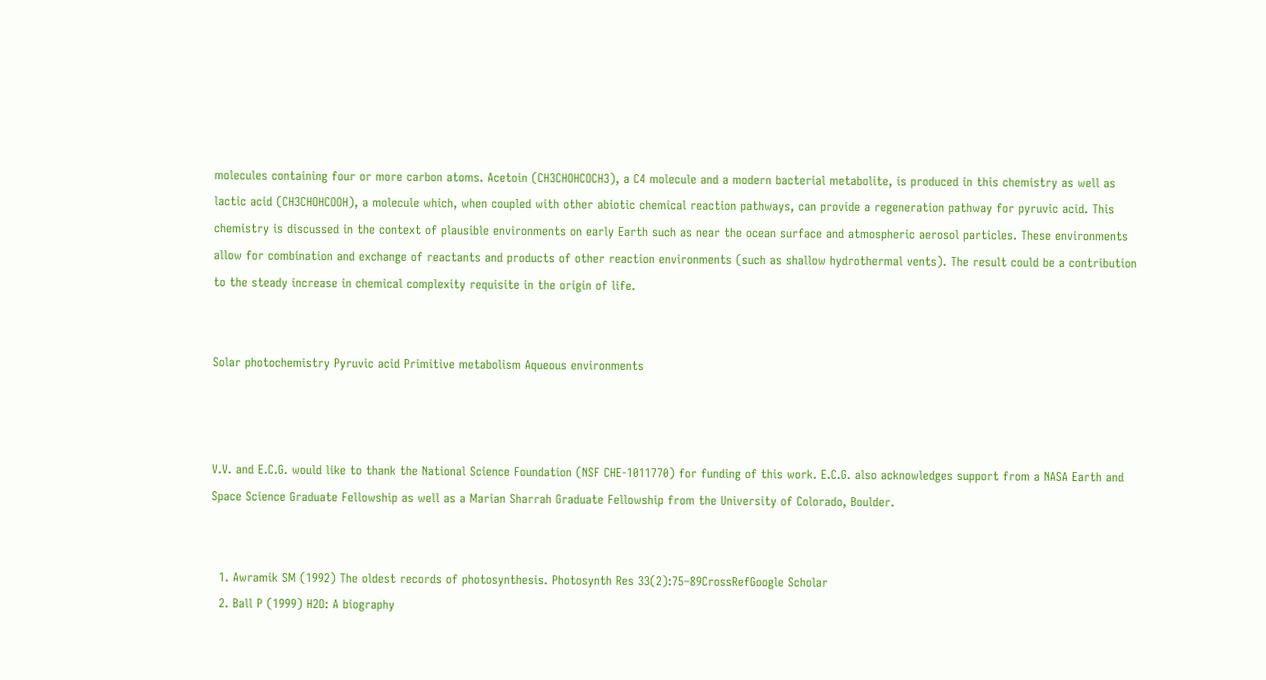molecules containing four or more carbon atoms. Acetoin (CH3CHOHCOCH3), a C4 molecule and a modern bacterial metabolite, is produced in this chemistry as well as lactic acid (CH3CHOHCOOH), a molecule which, when coupled with other abiotic chemical reaction pathways, can provide a regeneration pathway for pyruvic acid. This chemistry is discussed in the context of plausible environments on early Earth such as near the ocean surface and atmospheric aerosol particles. These environments allow for combination and exchange of reactants and products of other reaction environments (such as shallow hydrothermal vents). The result could be a contribution to the steady increase in chemical complexity requisite in the origin of life.


Solar photochemistry Pyruvic acid Primitive metabolism Aqueous environments



V.V. and E.C.G. would like to thank the National Science Foundation (NSF CHE-1011770) for funding of this work. E.C.G. also acknowledges support from a NASA Earth and Space Science Graduate Fellowship as well as a Marian Sharrah Graduate Fellowship from the University of Colorado, Boulder.


  1. Awramik SM (1992) The oldest records of photosynthesis. Photosynth Res 33(2):75–89CrossRefGoogle Scholar
  2. Ball P (1999) H2O: A biography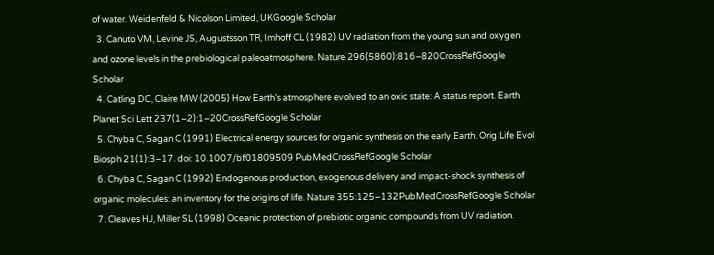of water. Weidenfeld & Nicolson Limited, UKGoogle Scholar
  3. Canuto VM, Levine JS, Augustsson TR, Imhoff CL (1982) UV radiation from the young sun and oxygen and ozone levels in the prebiological paleoatmosphere. Nature 296(5860):816–820CrossRefGoogle Scholar
  4. Catling DC, Claire MW (2005) How Earth’s atmosphere evolved to an oxic state: A status report. Earth Planet Sci Lett 237(1–2):1–20CrossRefGoogle Scholar
  5. Chyba C, Sagan C (1991) Electrical energy sources for organic synthesis on the early Earth. Orig Life Evol Biosph 21(1):3–17. doi: 10.1007/bf01809509 PubMedCrossRefGoogle Scholar
  6. Chyba C, Sagan C (1992) Endogenous production, exogenous delivery and impact-shock synthesis of organic molecules: an inventory for the origins of life. Nature 355:125–132PubMedCrossRefGoogle Scholar
  7. Cleaves HJ, Miller SL (1998) Oceanic protection of prebiotic organic compounds from UV radiation.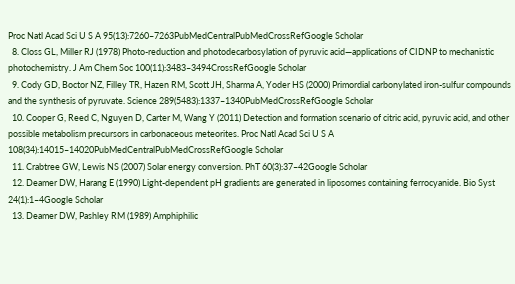Proc Natl Acad Sci U S A 95(13):7260–7263PubMedCentralPubMedCrossRefGoogle Scholar
  8. Closs GL, Miller RJ (1978) Photo-reduction and photodecarbosylation of pyruvic acid—applications of CIDNP to mechanistic photochemistry. J Am Chem Soc 100(11):3483–3494CrossRefGoogle Scholar
  9. Cody GD, Boctor NZ, Filley TR, Hazen RM, Scott JH, Sharma A, Yoder HS (2000) Primordial carbonylated iron-sulfur compounds and the synthesis of pyruvate. Science 289(5483):1337–1340PubMedCrossRefGoogle Scholar
  10. Cooper G, Reed C, Nguyen D, Carter M, Wang Y (2011) Detection and formation scenario of citric acid, pyruvic acid, and other possible metabolism precursors in carbonaceous meteorites. Proc Natl Acad Sci U S A 108(34):14015–14020PubMedCentralPubMedCrossRefGoogle Scholar
  11. Crabtree GW, Lewis NS (2007) Solar energy conversion. PhT 60(3):37–42Google Scholar
  12. Deamer DW, Harang E (1990) Light-dependent pH gradients are generated in liposomes containing ferrocyanide. Bio Syst 24(1):1–4Google Scholar
  13. Deamer DW, Pashley RM (1989) Amphiphilic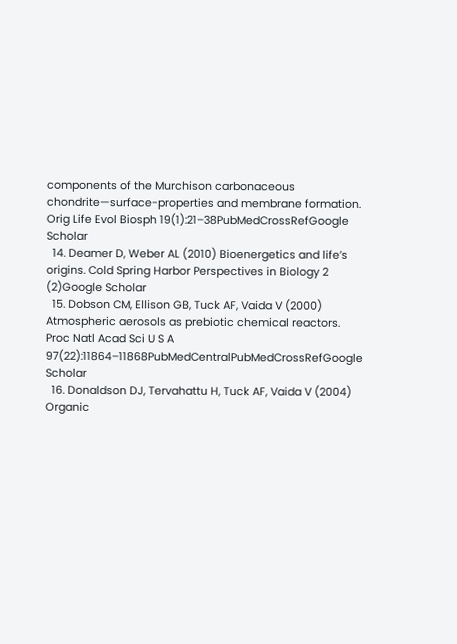components of the Murchison carbonaceous chondrite—surface-properties and membrane formation. Orig Life Evol Biosph 19(1):21–38PubMedCrossRefGoogle Scholar
  14. Deamer D, Weber AL (2010) Bioenergetics and life’s origins. Cold Spring Harbor Perspectives in Biology 2 (2)Google Scholar
  15. Dobson CM, Ellison GB, Tuck AF, Vaida V (2000) Atmospheric aerosols as prebiotic chemical reactors. Proc Natl Acad Sci U S A 97(22):11864–11868PubMedCentralPubMedCrossRefGoogle Scholar
  16. Donaldson DJ, Tervahattu H, Tuck AF, Vaida V (2004) Organic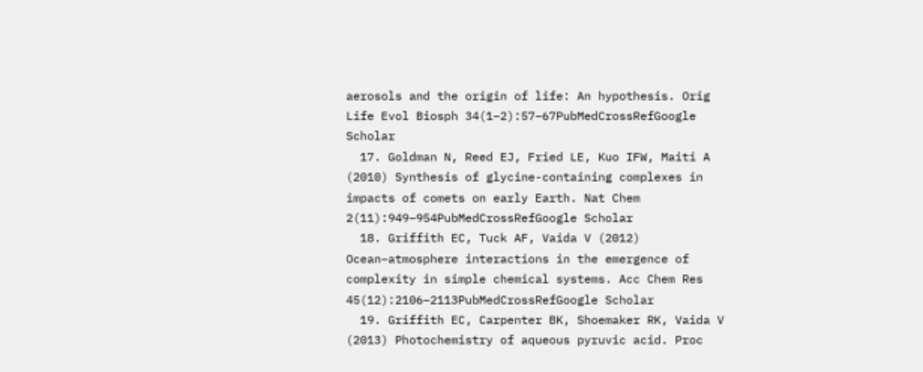aerosols and the origin of life: An hypothesis. Orig Life Evol Biosph 34(1–2):57–67PubMedCrossRefGoogle Scholar
  17. Goldman N, Reed EJ, Fried LE, Kuo IFW, Maiti A (2010) Synthesis of glycine-containing complexes in impacts of comets on early Earth. Nat Chem 2(11):949–954PubMedCrossRefGoogle Scholar
  18. Griffith EC, Tuck AF, Vaida V (2012) Ocean–atmosphere interactions in the emergence of complexity in simple chemical systems. Acc Chem Res 45(12):2106–2113PubMedCrossRefGoogle Scholar
  19. Griffith EC, Carpenter BK, Shoemaker RK, Vaida V (2013) Photochemistry of aqueous pyruvic acid. Proc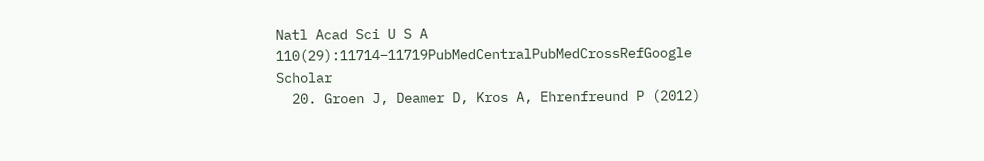Natl Acad Sci U S A 110(29):11714–11719PubMedCentralPubMedCrossRefGoogle Scholar
  20. Groen J, Deamer D, Kros A, Ehrenfreund P (2012)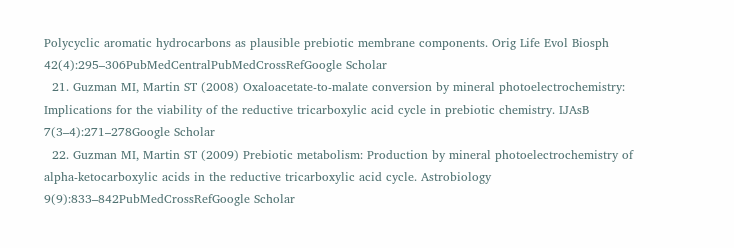Polycyclic aromatic hydrocarbons as plausible prebiotic membrane components. Orig Life Evol Biosph 42(4):295–306PubMedCentralPubMedCrossRefGoogle Scholar
  21. Guzman MI, Martin ST (2008) Oxaloacetate-to-malate conversion by mineral photoelectrochemistry: Implications for the viability of the reductive tricarboxylic acid cycle in prebiotic chemistry. IJAsB 7(3–4):271–278Google Scholar
  22. Guzman MI, Martin ST (2009) Prebiotic metabolism: Production by mineral photoelectrochemistry of alpha-ketocarboxylic acids in the reductive tricarboxylic acid cycle. Astrobiology 9(9):833–842PubMedCrossRefGoogle Scholar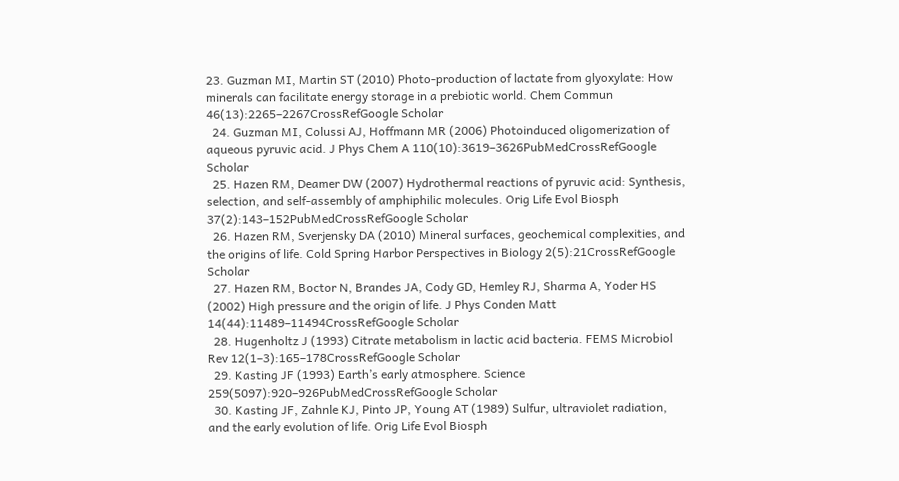23. Guzman MI, Martin ST (2010) Photo-production of lactate from glyoxylate: How minerals can facilitate energy storage in a prebiotic world. Chem Commun 46(13):2265–2267CrossRefGoogle Scholar
  24. Guzman MI, Colussi AJ, Hoffmann MR (2006) Photoinduced oligomerization of aqueous pyruvic acid. J Phys Chem A 110(10):3619–3626PubMedCrossRefGoogle Scholar
  25. Hazen RM, Deamer DW (2007) Hydrothermal reactions of pyruvic acid: Synthesis, selection, and self-assembly of amphiphilic molecules. Orig Life Evol Biosph 37(2):143–152PubMedCrossRefGoogle Scholar
  26. Hazen RM, Sverjensky DA (2010) Mineral surfaces, geochemical complexities, and the origins of life. Cold Spring Harbor Perspectives in Biology 2(5):21CrossRefGoogle Scholar
  27. Hazen RM, Boctor N, Brandes JA, Cody GD, Hemley RJ, Sharma A, Yoder HS (2002) High pressure and the origin of life. J Phys Conden Matt 14(44):11489–11494CrossRefGoogle Scholar
  28. Hugenholtz J (1993) Citrate metabolism in lactic acid bacteria. FEMS Microbiol Rev 12(1–3):165–178CrossRefGoogle Scholar
  29. Kasting JF (1993) Earth’s early atmosphere. Science 259(5097):920–926PubMedCrossRefGoogle Scholar
  30. Kasting JF, Zahnle KJ, Pinto JP, Young AT (1989) Sulfur, ultraviolet radiation, and the early evolution of life. Orig Life Evol Biosph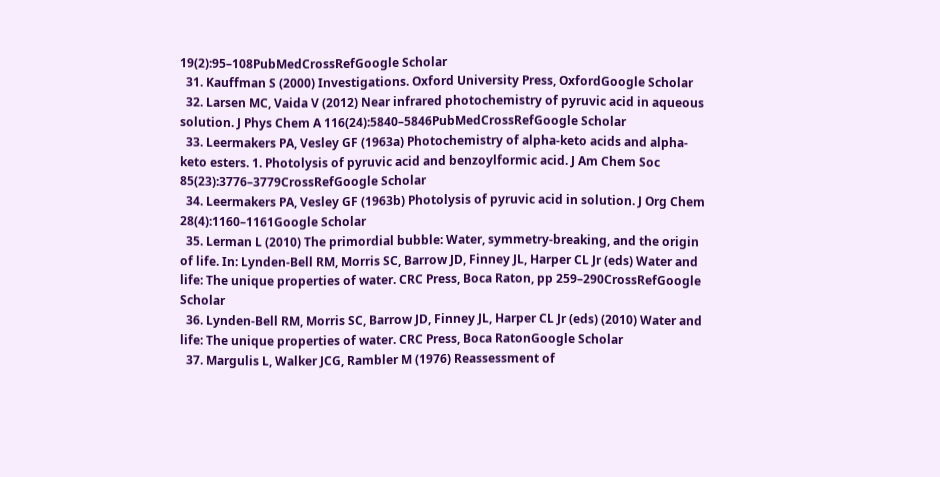19(2):95–108PubMedCrossRefGoogle Scholar
  31. Kauffman S (2000) Investigations. Oxford University Press, OxfordGoogle Scholar
  32. Larsen MC, Vaida V (2012) Near infrared photochemistry of pyruvic acid in aqueous solution. J Phys Chem A 116(24):5840–5846PubMedCrossRefGoogle Scholar
  33. Leermakers PA, Vesley GF (1963a) Photochemistry of alpha-keto acids and alpha-keto esters. 1. Photolysis of pyruvic acid and benzoylformic acid. J Am Chem Soc 85(23):3776–3779CrossRefGoogle Scholar
  34. Leermakers PA, Vesley GF (1963b) Photolysis of pyruvic acid in solution. J Org Chem 28(4):1160–1161Google Scholar
  35. Lerman L (2010) The primordial bubble: Water, symmetry-breaking, and the origin of life. In: Lynden-Bell RM, Morris SC, Barrow JD, Finney JL, Harper CL Jr (eds) Water and life: The unique properties of water. CRC Press, Boca Raton, pp 259–290CrossRefGoogle Scholar
  36. Lynden-Bell RM, Morris SC, Barrow JD, Finney JL, Harper CL Jr (eds) (2010) Water and life: The unique properties of water. CRC Press, Boca RatonGoogle Scholar
  37. Margulis L, Walker JCG, Rambler M (1976) Reassessment of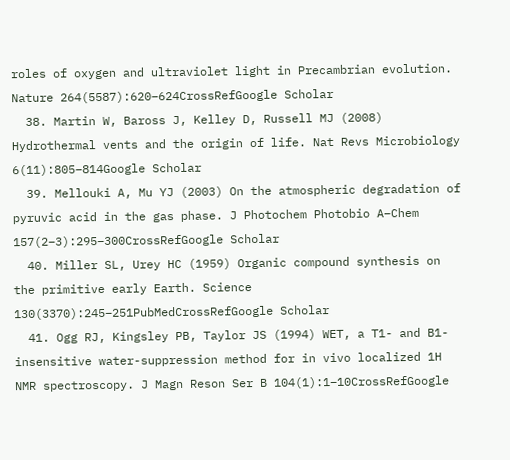roles of oxygen and ultraviolet light in Precambrian evolution. Nature 264(5587):620–624CrossRefGoogle Scholar
  38. Martin W, Baross J, Kelley D, Russell MJ (2008) Hydrothermal vents and the origin of life. Nat Revs Microbiology 6(11):805–814Google Scholar
  39. Mellouki A, Mu YJ (2003) On the atmospheric degradation of pyruvic acid in the gas phase. J Photochem Photobio A–Chem 157(2–3):295–300CrossRefGoogle Scholar
  40. Miller SL, Urey HC (1959) Organic compound synthesis on the primitive early Earth. Science 130(3370):245–251PubMedCrossRefGoogle Scholar
  41. Ogg RJ, Kingsley PB, Taylor JS (1994) WET, a T1- and B1-insensitive water-suppression method for in vivo localized 1H NMR spectroscopy. J Magn Reson Ser B 104(1):1–10CrossRefGoogle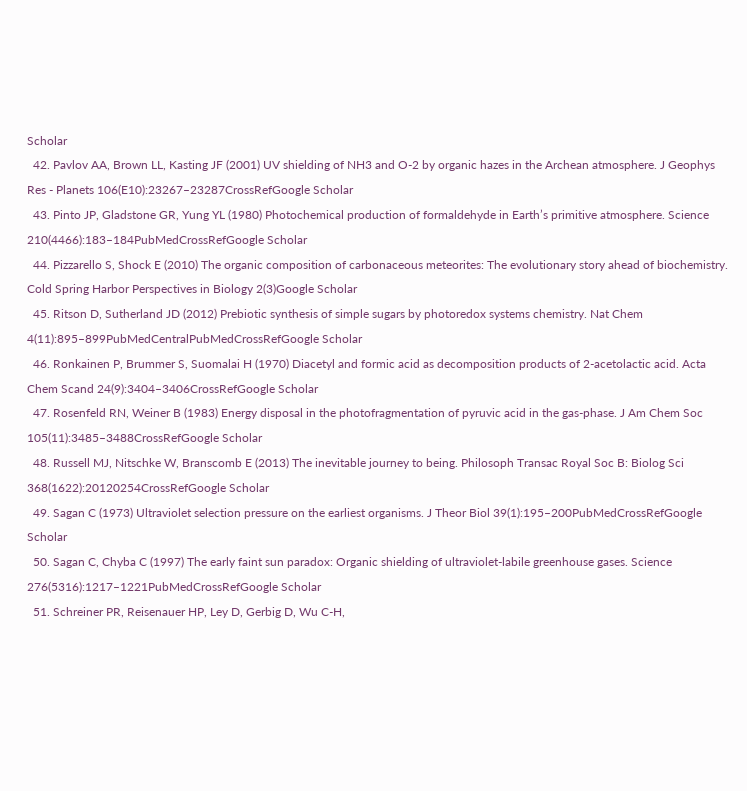Scholar
  42. Pavlov AA, Brown LL, Kasting JF (2001) UV shielding of NH3 and O-2 by organic hazes in the Archean atmosphere. J Geophys Res - Planets 106(E10):23267–23287CrossRefGoogle Scholar
  43. Pinto JP, Gladstone GR, Yung YL (1980) Photochemical production of formaldehyde in Earth’s primitive atmosphere. Science 210(4466):183–184PubMedCrossRefGoogle Scholar
  44. Pizzarello S, Shock E (2010) The organic composition of carbonaceous meteorites: The evolutionary story ahead of biochemistry. Cold Spring Harbor Perspectives in Biology 2(3)Google Scholar
  45. Ritson D, Sutherland JD (2012) Prebiotic synthesis of simple sugars by photoredox systems chemistry. Nat Chem 4(11):895–899PubMedCentralPubMedCrossRefGoogle Scholar
  46. Ronkainen P, Brummer S, Suomalai H (1970) Diacetyl and formic acid as decomposition products of 2-acetolactic acid. Acta Chem Scand 24(9):3404–3406CrossRefGoogle Scholar
  47. Rosenfeld RN, Weiner B (1983) Energy disposal in the photofragmentation of pyruvic acid in the gas-phase. J Am Chem Soc 105(11):3485–3488CrossRefGoogle Scholar
  48. Russell MJ, Nitschke W, Branscomb E (2013) The inevitable journey to being. Philosoph Transac Royal Soc B: Biolog Sci 368(1622):20120254CrossRefGoogle Scholar
  49. Sagan C (1973) Ultraviolet selection pressure on the earliest organisms. J Theor Biol 39(1):195–200PubMedCrossRefGoogle Scholar
  50. Sagan C, Chyba C (1997) The early faint sun paradox: Organic shielding of ultraviolet-labile greenhouse gases. Science 276(5316):1217–1221PubMedCrossRefGoogle Scholar
  51. Schreiner PR, Reisenauer HP, Ley D, Gerbig D, Wu C-H,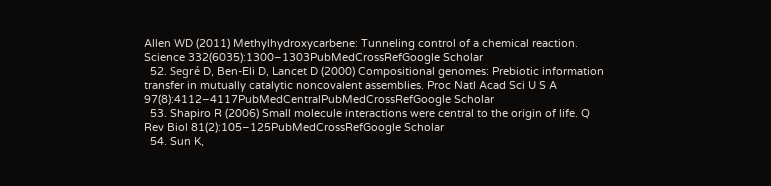Allen WD (2011) Methylhydroxycarbene: Tunneling control of a chemical reaction. Science 332(6035):1300–1303PubMedCrossRefGoogle Scholar
  52. Segré D, Ben-Eli D, Lancet D (2000) Compositional genomes: Prebiotic information transfer in mutually catalytic noncovalent assemblies. Proc Natl Acad Sci U S A 97(8):4112–4117PubMedCentralPubMedCrossRefGoogle Scholar
  53. Shapiro R (2006) Small molecule interactions were central to the origin of life. Q Rev Biol 81(2):105–125PubMedCrossRefGoogle Scholar
  54. Sun K,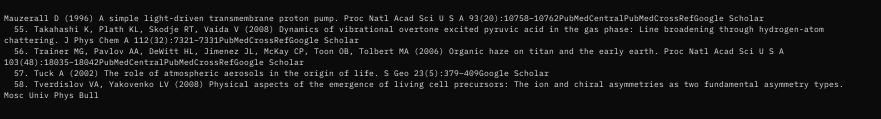Mauzerall D (1996) A simple light-driven transmembrane proton pump. Proc Natl Acad Sci U S A 93(20):10758–10762PubMedCentralPubMedCrossRefGoogle Scholar
  55. Takahashi K, Plath KL, Skodje RT, Vaida V (2008) Dynamics of vibrational overtone excited pyruvic acid in the gas phase: Line broadening through hydrogen-atom chattering. J Phys Chem A 112(32):7321–7331PubMedCrossRefGoogle Scholar
  56. Trainer MG, Pavlov AA, DeWitt HL, Jimenez JL, McKay CP, Toon OB, Tolbert MA (2006) Organic haze on titan and the early earth. Proc Natl Acad Sci U S A 103(48):18035–18042PubMedCentralPubMedCrossRefGoogle Scholar
  57. Tuck A (2002) The role of atmospheric aerosols in the origin of life. S Geo 23(5):379–409Google Scholar
  58. Tverdislov VA, Yakovenko LV (2008) Physical aspects of the emergence of living cell precursors: The ion and chiral asymmetries as two fundamental asymmetry types. Mosc Univ Phys Bull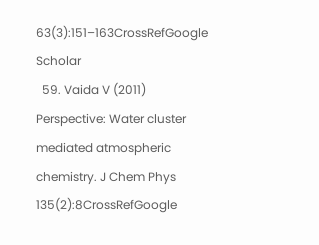63(3):151–163CrossRefGoogle Scholar
  59. Vaida V (2011) Perspective: Water cluster mediated atmospheric chemistry. J Chem Phys 135(2):8CrossRefGoogle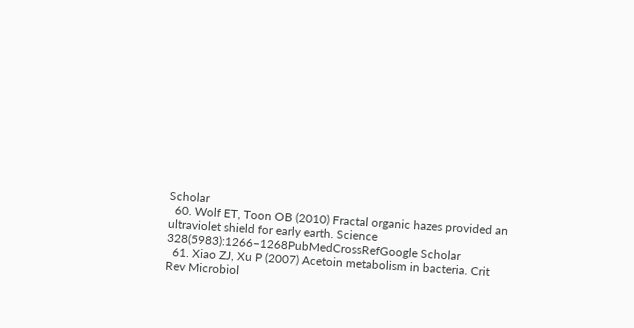Scholar
  60. Wolf ET, Toon OB (2010) Fractal organic hazes provided an ultraviolet shield for early earth. Science 328(5983):1266–1268PubMedCrossRefGoogle Scholar
  61. Xiao ZJ, Xu P (2007) Acetoin metabolism in bacteria. Crit Rev Microbiol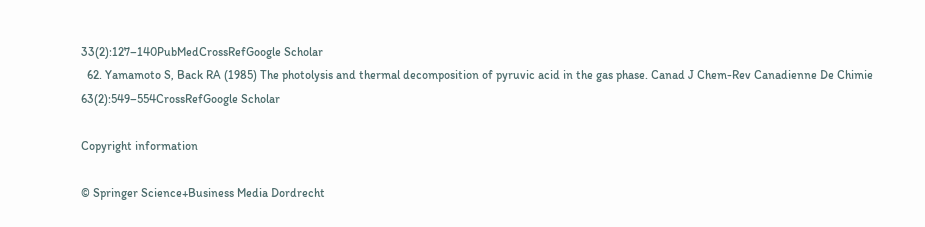33(2):127–140PubMedCrossRefGoogle Scholar
  62. Yamamoto S, Back RA (1985) The photolysis and thermal decomposition of pyruvic acid in the gas phase. Canad J Chem-Rev Canadienne De Chimie 63(2):549–554CrossRefGoogle Scholar

Copyright information

© Springer Science+Business Media Dordrecht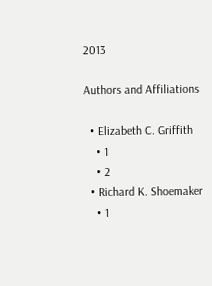2013

Authors and Affiliations

  • Elizabeth C. Griffith
    • 1
    • 2
  • Richard K. Shoemaker
    • 1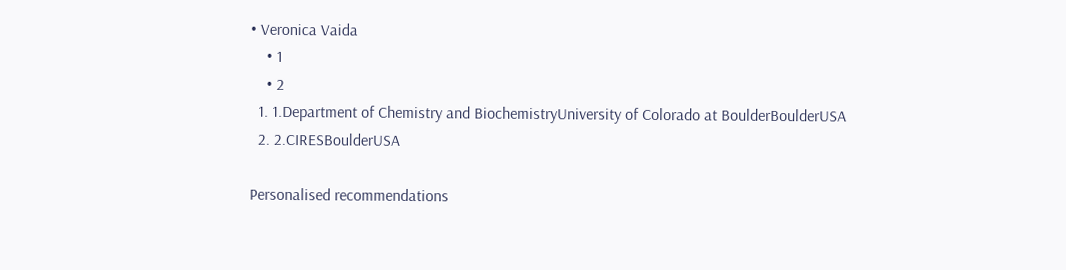• Veronica Vaida
    • 1
    • 2
  1. 1.Department of Chemistry and BiochemistryUniversity of Colorado at BoulderBoulderUSA
  2. 2.CIRESBoulderUSA

Personalised recommendations